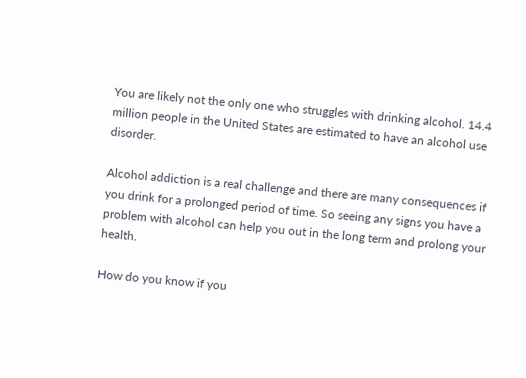You are likely not the only one who struggles with drinking alcohol. 14.4 million people in the United States are estimated to have an alcohol use disorder.

Alcohol addiction is a real challenge and there are many consequences if you drink for a prolonged period of time. So seeing any signs you have a problem with alcohol can help you out in the long term and prolong your health.

How do you know if you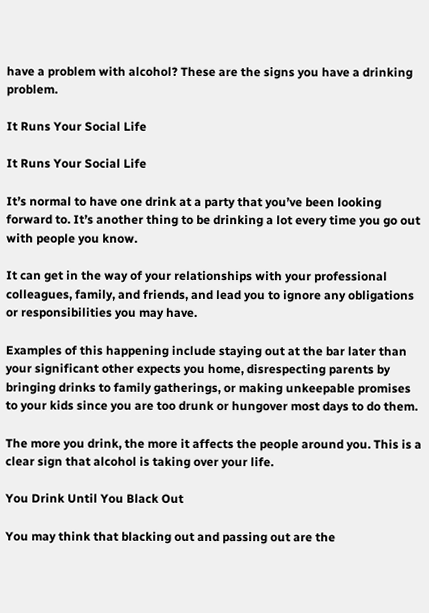have a problem with alcohol? These are the signs you have a drinking problem.

It Runs Your Social Life

It Runs Your Social Life

It’s normal to have one drink at a party that you’ve been looking forward to. It’s another thing to be drinking a lot every time you go out with people you know.

It can get in the way of your relationships with your professional colleagues, family, and friends, and lead you to ignore any obligations or responsibilities you may have.

Examples of this happening include staying out at the bar later than your significant other expects you home, disrespecting parents by bringing drinks to family gatherings, or making unkeepable promises to your kids since you are too drunk or hungover most days to do them.

The more you drink, the more it affects the people around you. This is a clear sign that alcohol is taking over your life.

You Drink Until You Black Out

You may think that blacking out and passing out are the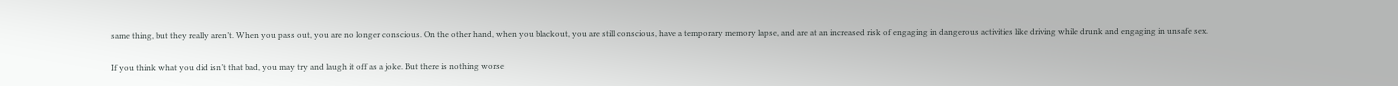same thing, but they really aren’t. When you pass out, you are no longer conscious. On the other hand, when you blackout, you are still conscious, have a temporary memory lapse, and are at an increased risk of engaging in dangerous activities like driving while drunk and engaging in unsafe sex.

If you think what you did isn’t that bad, you may try and laugh it off as a joke. But there is nothing worse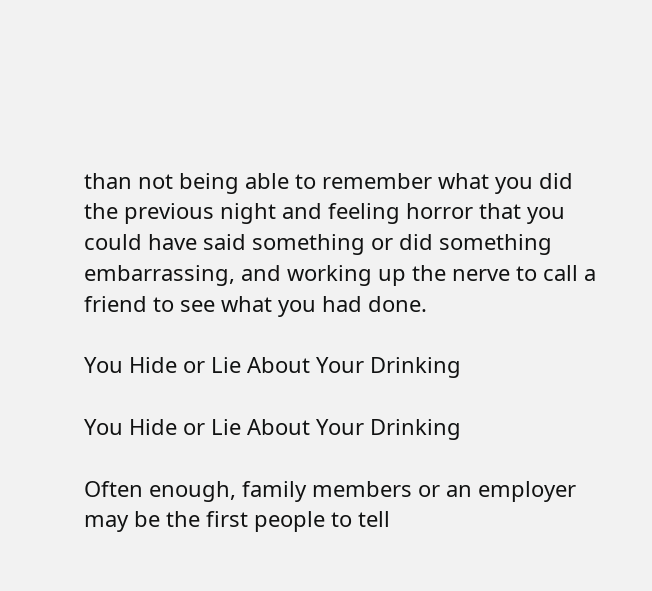than not being able to remember what you did the previous night and feeling horror that you could have said something or did something embarrassing, and working up the nerve to call a friend to see what you had done.

You Hide or Lie About Your Drinking

You Hide or Lie About Your Drinking

Often enough, family members or an employer may be the first people to tell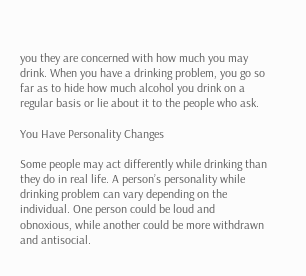you they are concerned with how much you may drink. When you have a drinking problem, you go so far as to hide how much alcohol you drink on a regular basis or lie about it to the people who ask.

You Have Personality Changes

Some people may act differently while drinking than they do in real life. A person’s personality while drinking problem can vary depending on the individual. One person could be loud and obnoxious, while another could be more withdrawn and antisocial.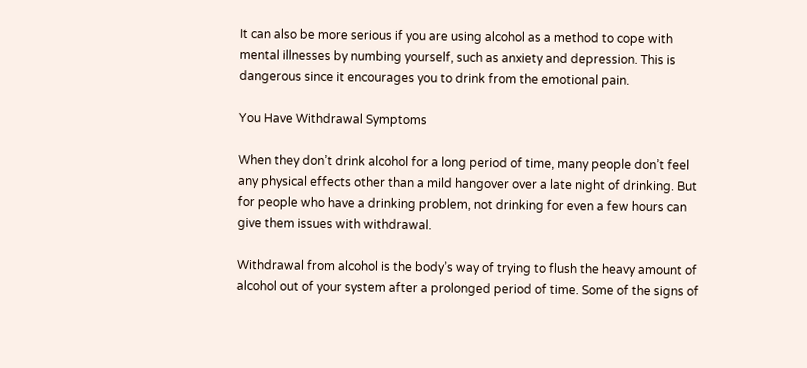It can also be more serious if you are using alcohol as a method to cope with mental illnesses by numbing yourself, such as anxiety and depression. This is dangerous since it encourages you to drink from the emotional pain.

You Have Withdrawal Symptoms

When they don’t drink alcohol for a long period of time, many people don’t feel any physical effects other than a mild hangover over a late night of drinking. But for people who have a drinking problem, not drinking for even a few hours can give them issues with withdrawal.

Withdrawal from alcohol is the body’s way of trying to flush the heavy amount of alcohol out of your system after a prolonged period of time. Some of the signs of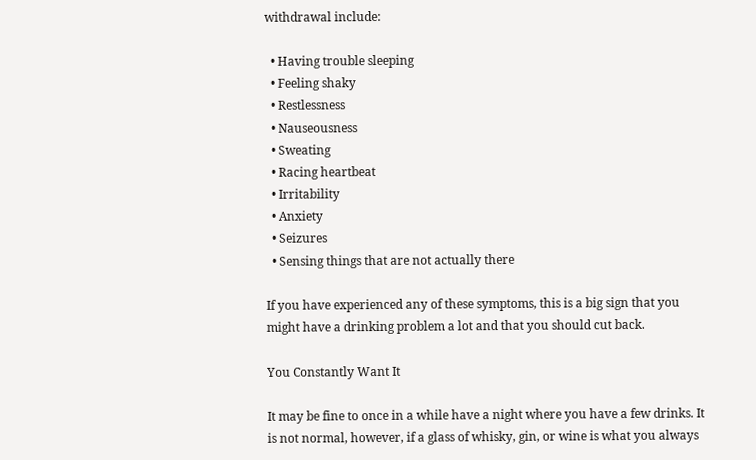withdrawal include:

  • Having trouble sleeping
  • Feeling shaky
  • Restlessness
  • Nauseousness
  • Sweating
  • Racing heartbeat
  • Irritability
  • Anxiety
  • Seizures
  • Sensing things that are not actually there

If you have experienced any of these symptoms, this is a big sign that you might have a drinking problem a lot and that you should cut back.

You Constantly Want It

It may be fine to once in a while have a night where you have a few drinks. It is not normal, however, if a glass of whisky, gin, or wine is what you always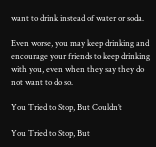want to drink instead of water or soda.

Even worse, you may keep drinking and encourage your friends to keep drinking with you, even when they say they do not want to do so.

You Tried to Stop, But Couldn’t

You Tried to Stop, But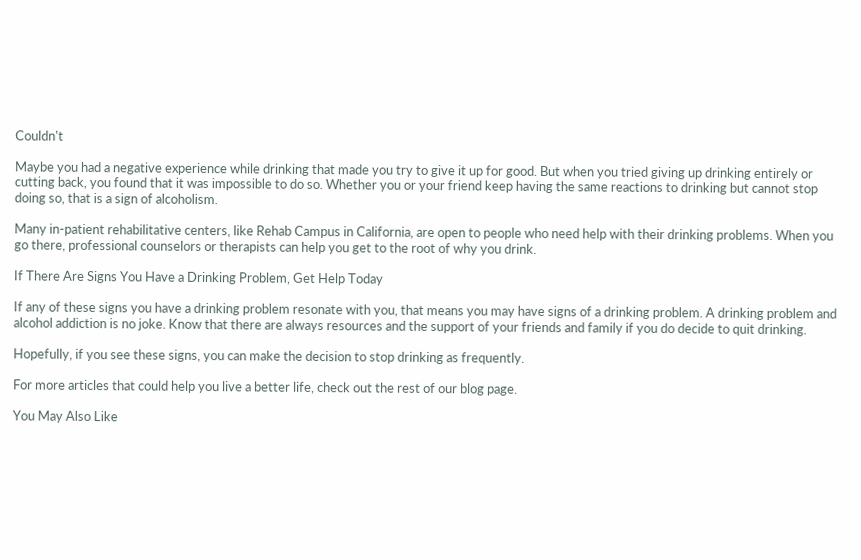Couldn't

Maybe you had a negative experience while drinking that made you try to give it up for good. But when you tried giving up drinking entirely or cutting back, you found that it was impossible to do so. Whether you or your friend keep having the same reactions to drinking but cannot stop doing so, that is a sign of alcoholism.

Many in-patient rehabilitative centers, like Rehab Campus in California, are open to people who need help with their drinking problems. When you go there, professional counselors or therapists can help you get to the root of why you drink.

If There Are Signs You Have a Drinking Problem, Get Help Today

If any of these signs you have a drinking problem resonate with you, that means you may have signs of a drinking problem. A drinking problem and alcohol addiction is no joke. Know that there are always resources and the support of your friends and family if you do decide to quit drinking.

Hopefully, if you see these signs, you can make the decision to stop drinking as frequently.

For more articles that could help you live a better life, check out the rest of our blog page.

You May Also Like